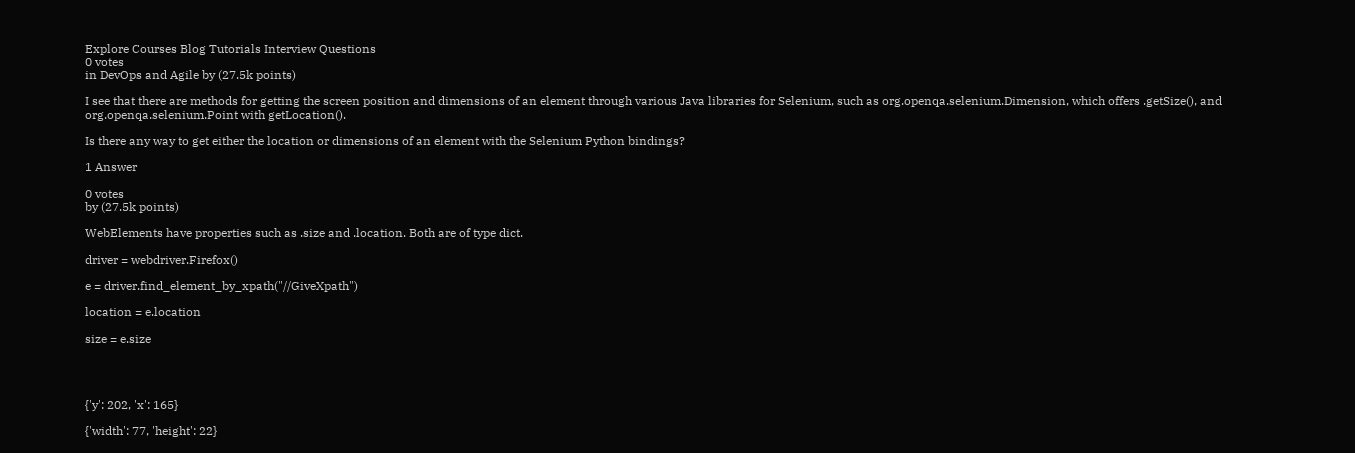Explore Courses Blog Tutorials Interview Questions
0 votes
in DevOps and Agile by (27.5k points)

I see that there are methods for getting the screen position and dimensions of an element through various Java libraries for Selenium, such as org.openqa.selenium.Dimension, which offers .getSize(), and org.openqa.selenium.Point with getLocation().

Is there any way to get either the location or dimensions of an element with the Selenium Python bindings?

1 Answer

0 votes
by (27.5k points)

WebElements have properties such as .size and .location. Both are of type dict.

driver = webdriver.Firefox()

e = driver.find_element_by_xpath("//GiveXpath")

location = e.location

size = e.size




{'y': 202, 'x': 165}

{'width': 77, 'height': 22}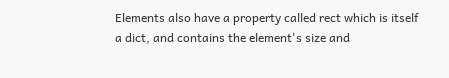Elements also have a property called rect which is itself a dict, and contains the element's size and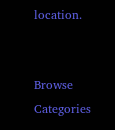location.


Browse Categories